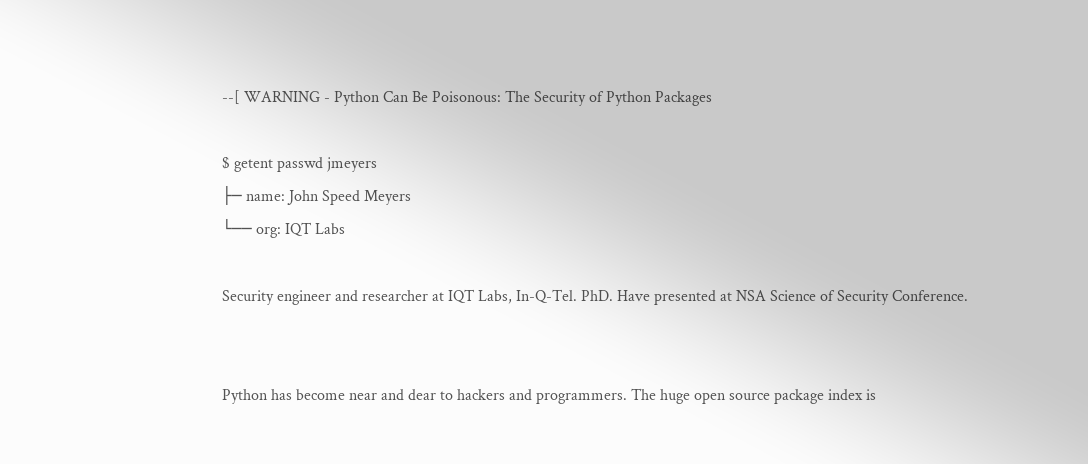--[ WARNING - Python Can Be Poisonous: The Security of Python Packages

$ getent passwd jmeyers
├─ name: John Speed Meyers
└── org: IQT Labs

Security engineer and researcher at IQT Labs, In-Q-Tel. PhD. Have presented at NSA Science of Security Conference.


Python has become near and dear to hackers and programmers. The huge open source package index is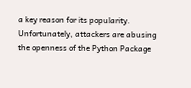a key reason for its popularity. Unfortunately, attackers are abusing the openness of the Python Package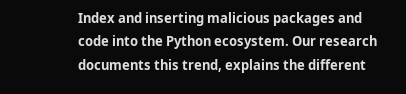Index and inserting malicious packages and code into the Python ecosystem. Our research documents this trend, explains the different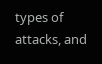types of attacks, and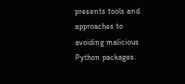presents tools and approaches to avoiding malicious Python packages.